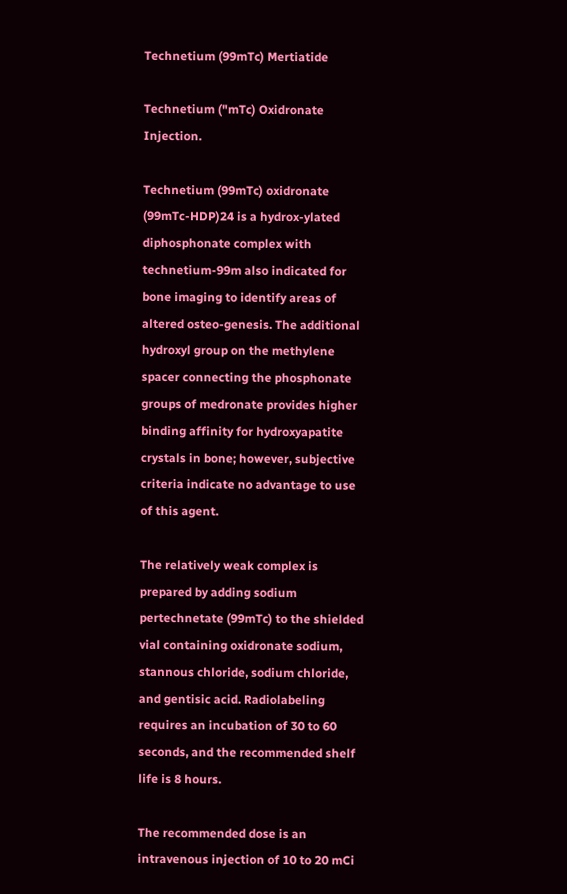Technetium (99mTc) Mertiatide

Technetium ("mTc) Oxidronate Injection.

Technetium (99mTc) oxidronate (99mTc-HDP)24 is a hydrox-ylated diphosphonate complex with technetium-99m also indicated for bone imaging to identify areas of altered osteo-genesis. The additional hydroxyl group on the methylene spacer connecting the phosphonate groups of medronate provides higher binding affinity for hydroxyapatite crystals in bone; however, subjective criteria indicate no advantage to use of this agent.

The relatively weak complex is prepared by adding sodium pertechnetate (99mTc) to the shielded vial containing oxidronate sodium, stannous chloride, sodium chloride, and gentisic acid. Radiolabeling requires an incubation of 30 to 60 seconds, and the recommended shelf life is 8 hours.

The recommended dose is an intravenous injection of 10 to 20 mCi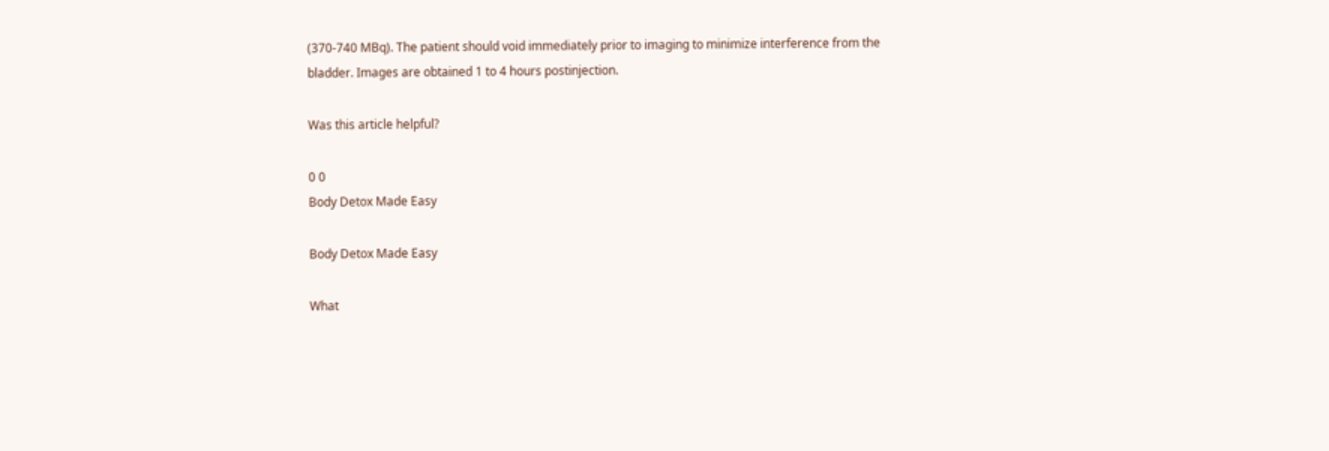(370-740 MBq). The patient should void immediately prior to imaging to minimize interference from the bladder. Images are obtained 1 to 4 hours postinjection.

Was this article helpful?

0 0
Body Detox Made Easy

Body Detox Made Easy

What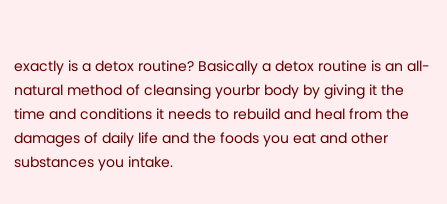exactly is a detox routine? Basically a detox routine is an all-natural method of cleansing yourbr body by giving it the time and conditions it needs to rebuild and heal from the damages of daily life and the foods you eat and other substances you intake.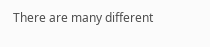There are many different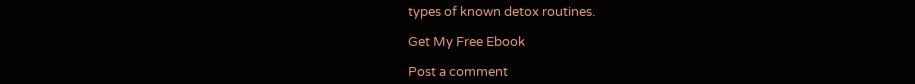types of known detox routines.

Get My Free Ebook

Post a comment